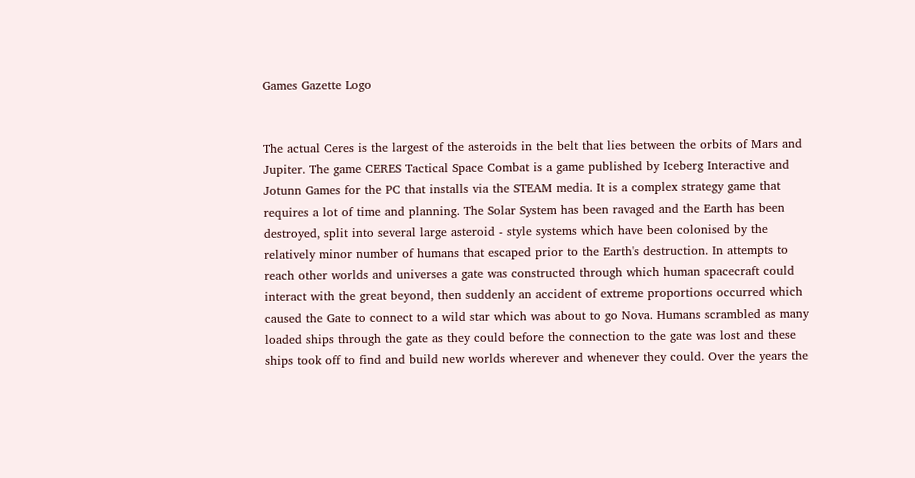Games Gazette Logo


The actual Ceres is the largest of the asteroids in the belt that lies between the orbits of Mars and Jupiter. The game CERES Tactical Space Combat is a game published by Iceberg Interactive and Jotunn Games for the PC that installs via the STEAM media. It is a complex strategy game that requires a lot of time and planning. The Solar System has been ravaged and the Earth has been destroyed, split into several large asteroid - style systems which have been colonised by the relatively minor number of humans that escaped prior to the Earth's destruction. In attempts to reach other worlds and universes a gate was constructed through which human spacecraft could interact with the great beyond, then suddenly an accident of extreme proportions occurred which caused the Gate to connect to a wild star which was about to go Nova. Humans scrambled as many loaded ships through the gate as they could before the connection to the gate was lost and these ships took off to find and build new worlds wherever and whenever they could. Over the years the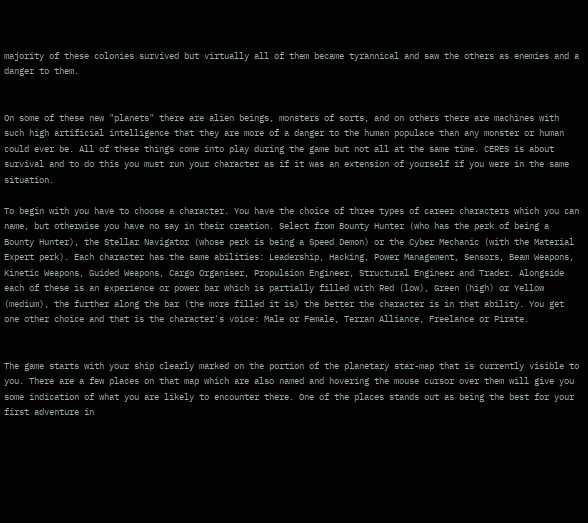majority of these colonies survived but virtually all of them became tyrannical and saw the others as enemies and a danger to them.


On some of these new "planets" there are alien beings, monsters of sorts, and on others there are machines with such high artificial intelligence that they are more of a danger to the human populace than any monster or human could ever be. All of these things come into play during the game but not all at the same time. CERES is about survival and to do this you must run your character as if it was an extension of yourself if you were in the same situation.

To begin with you have to choose a character. You have the choice of three types of career characters which you can name, but otherwise you have no say in their creation. Select from Bounty Hunter (who has the perk of being a Bounty Hunter), the Stellar Navigator (whose perk is being a Speed Demon) or the Cyber Mechanic (with the Material Expert perk). Each character has the same abilities: Leadership, Hacking, Power Management, Sensors, Beam Weapons, Kinetic Weapons, Guided Weapons, Cargo Organiser, Propulsion Engineer, Structural Engineer and Trader. Alongside each of these is an experience or power bar which is partially filled with Red (low), Green (high) or Yellow (medium), the further along the bar (the more filled it is) the better the character is in that ability. You get one other choice and that is the character's voice: Male or Female, Terran Alliance, Freelance or Pirate.


The game starts with your ship clearly marked on the portion of the planetary star-map that is currently visible to you. There are a few places on that map which are also named and hovering the mouse cursor over them will give you some indication of what you are likely to encounter there. One of the places stands out as being the best for your first adventure in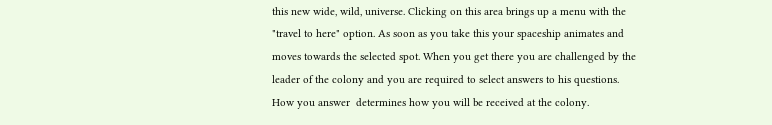this new wide, wild, universe. Clicking on this area brings up a menu with the "travel to here" option. As soon as you take this your spaceship animates and moves towards the selected spot. When you get there you are challenged by the leader of the colony and you are required to select answers to his questions. How you answer  determines how you will be received at the colony.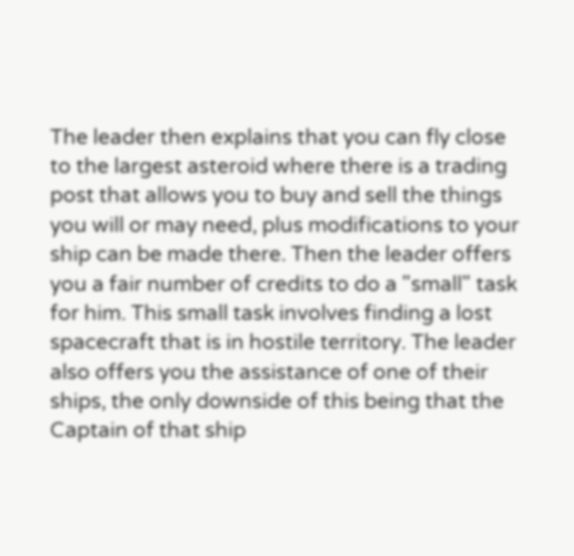The leader then explains that you can fly close to the largest asteroid where there is a trading post that allows you to buy and sell the things you will or may need, plus modifications to your ship can be made there. Then the leader offers you a fair number of credits to do a "small" task for him. This small task involves finding a lost spacecraft that is in hostile territory. The leader also offers you the assistance of one of their ships, the only downside of this being that the Captain of that ship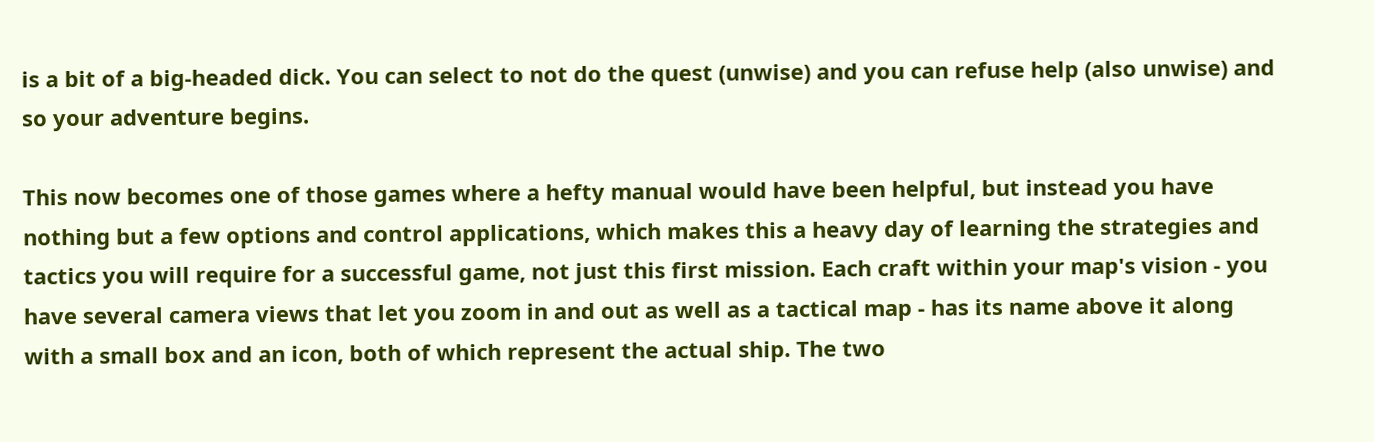is a bit of a big-headed dick. You can select to not do the quest (unwise) and you can refuse help (also unwise) and so your adventure begins.

This now becomes one of those games where a hefty manual would have been helpful, but instead you have nothing but a few options and control applications, which makes this a heavy day of learning the strategies and tactics you will require for a successful game, not just this first mission. Each craft within your map's vision - you have several camera views that let you zoom in and out as well as a tactical map - has its name above it along with a small box and an icon, both of which represent the actual ship. The two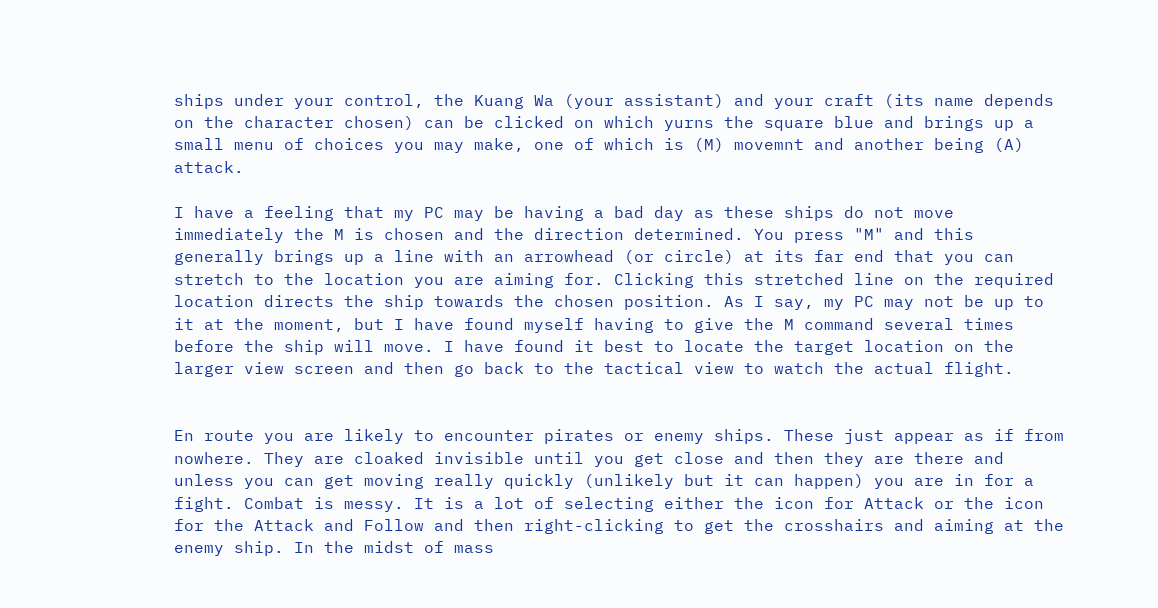ships under your control, the Kuang Wa (your assistant) and your craft (its name depends on the character chosen) can be clicked on which yurns the square blue and brings up a small menu of choices you may make, one of which is (M) movemnt and another being (A) attack.

I have a feeling that my PC may be having a bad day as these ships do not move immediately the M is chosen and the direction determined. You press "M" and this generally brings up a line with an arrowhead (or circle) at its far end that you can stretch to the location you are aiming for. Clicking this stretched line on the required location directs the ship towards the chosen position. As I say, my PC may not be up to it at the moment, but I have found myself having to give the M command several times before the ship will move. I have found it best to locate the target location on the larger view screen and then go back to the tactical view to watch the actual flight.


En route you are likely to encounter pirates or enemy ships. These just appear as if from nowhere. They are cloaked invisible until you get close and then they are there and unless you can get moving really quickly (unlikely but it can happen) you are in for a fight. Combat is messy. It is a lot of selecting either the icon for Attack or the icon for the Attack and Follow and then right-clicking to get the crosshairs and aiming at the enemy ship. In the midst of mass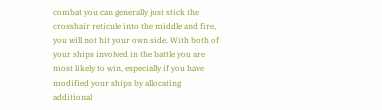combat you can generally just stick the crosshair reticule into the middle and fire, you will not hit your own side. With both of your ships involved in the battle you are most likely to win, especially if you have modified your ships by allocating additional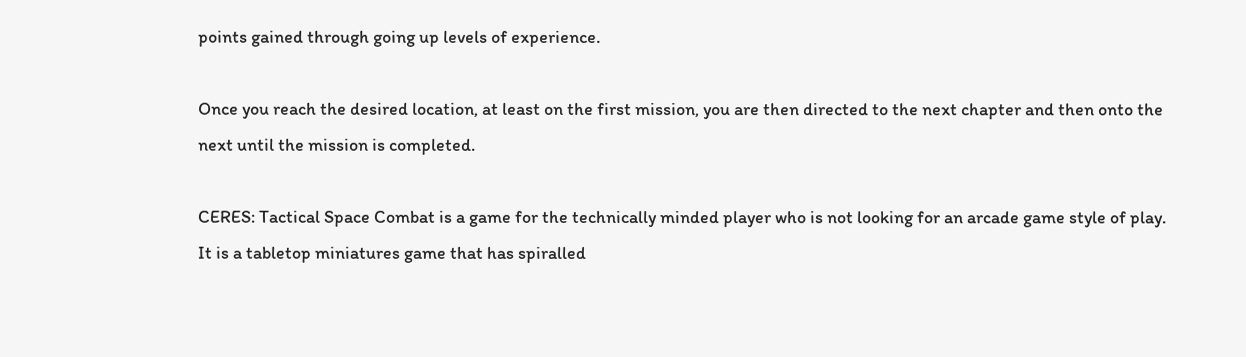points gained through going up levels of experience.

Once you reach the desired location, at least on the first mission, you are then directed to the next chapter and then onto the next until the mission is completed.

CERES: Tactical Space Combat is a game for the technically minded player who is not looking for an arcade game style of play. It is a tabletop miniatures game that has spiralled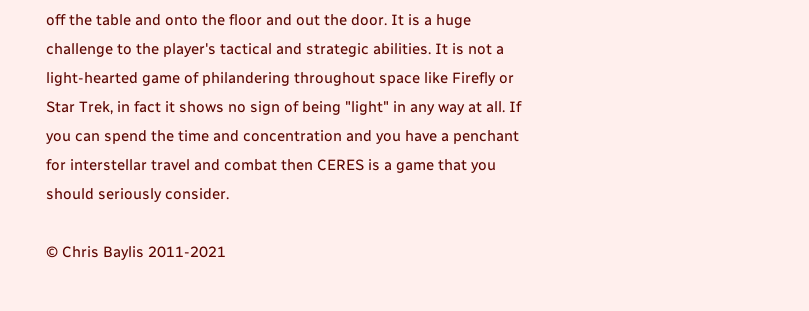off the table and onto the floor and out the door. It is a huge challenge to the player's tactical and strategic abilities. It is not a light-hearted game of philandering throughout space like Firefly or Star Trek, in fact it shows no sign of being "light" in any way at all. If you can spend the time and concentration and you have a penchant for interstellar travel and combat then CERES is a game that you should seriously consider.

© Chris Baylis 2011-2021